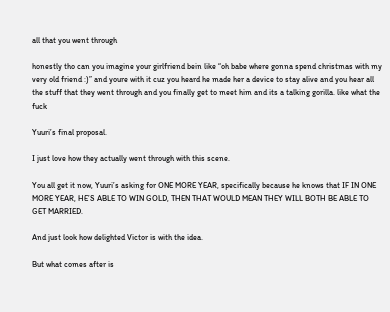all that you went through

honestly tho can you imagine your girlfriend bein like “oh babe where gonna spend christmas with my very old friend :)” and youre with it cuz you heard he made her a device to stay alive and you hear all the stuff that they went through and you finally get to meet him and its a talking gorilla. like what the fuck

Yuuri’s final proposal.

I just love how they actually went through with this scene.

You all get it now, Yuuri’s asking for ONE MORE YEAR, specifically because he knows that IF IN ONE MORE YEAR, HE’S ABLE TO WIN GOLD, THEN THAT WOULD MEAN THEY WILL BOTH BE ABLE TO GET MARRIED.

And just look how delighted Victor is with the idea.

But what comes after is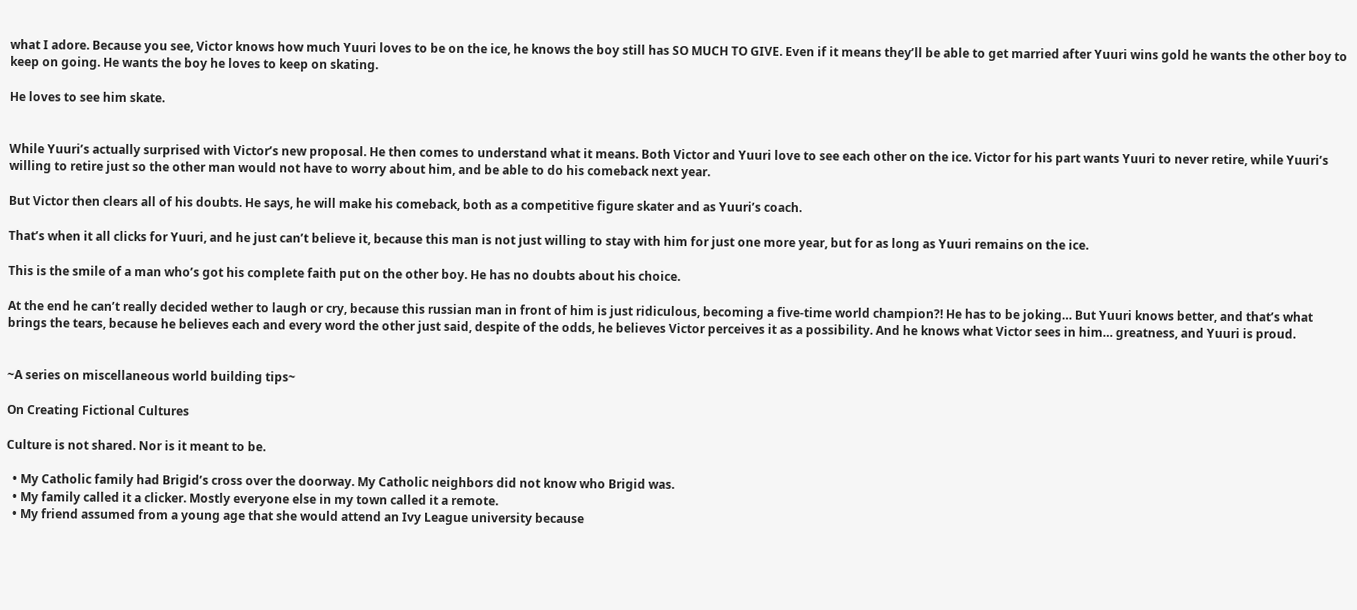what I adore. Because you see, Victor knows how much Yuuri loves to be on the ice, he knows the boy still has SO MUCH TO GIVE. Even if it means they’ll be able to get married after Yuuri wins gold he wants the other boy to keep on going. He wants the boy he loves to keep on skating.

He loves to see him skate.


While Yuuri’s actually surprised with Victor’s new proposal. He then comes to understand what it means. Both Victor and Yuuri love to see each other on the ice. Victor for his part wants Yuuri to never retire, while Yuuri’s willing to retire just so the other man would not have to worry about him, and be able to do his comeback next year.

But Victor then clears all of his doubts. He says, he will make his comeback, both as a competitive figure skater and as Yuuri’s coach.

That’s when it all clicks for Yuuri, and he just can’t believe it, because this man is not just willing to stay with him for just one more year, but for as long as Yuuri remains on the ice.

This is the smile of a man who’s got his complete faith put on the other boy. He has no doubts about his choice.

At the end he can’t really decided wether to laugh or cry, because this russian man in front of him is just ridiculous, becoming a five-time world champion?! He has to be joking… But Yuuri knows better, and that’s what brings the tears, because he believes each and every word the other just said, despite of the odds, he believes Victor perceives it as a possibility. And he knows what Victor sees in him… greatness, and Yuuri is proud.


~A series on miscellaneous world building tips~

On Creating Fictional Cultures

Culture is not shared. Nor is it meant to be.

  • My Catholic family had Brigid’s cross over the doorway. My Catholic neighbors did not know who Brigid was.
  • My family called it a clicker. Mostly everyone else in my town called it a remote.
  • My friend assumed from a young age that she would attend an Ivy League university because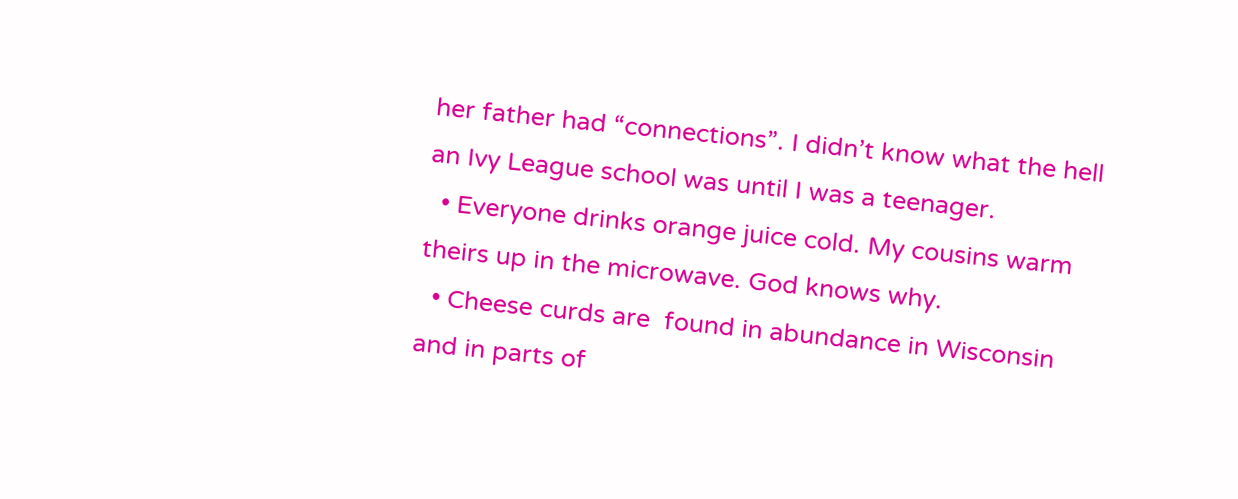her father had “connections”. I didn’t know what the hell an Ivy League school was until I was a teenager.
  • Everyone drinks orange juice cold. My cousins warm theirs up in the microwave. God knows why.
  • Cheese curds are  found in abundance in Wisconsin and in parts of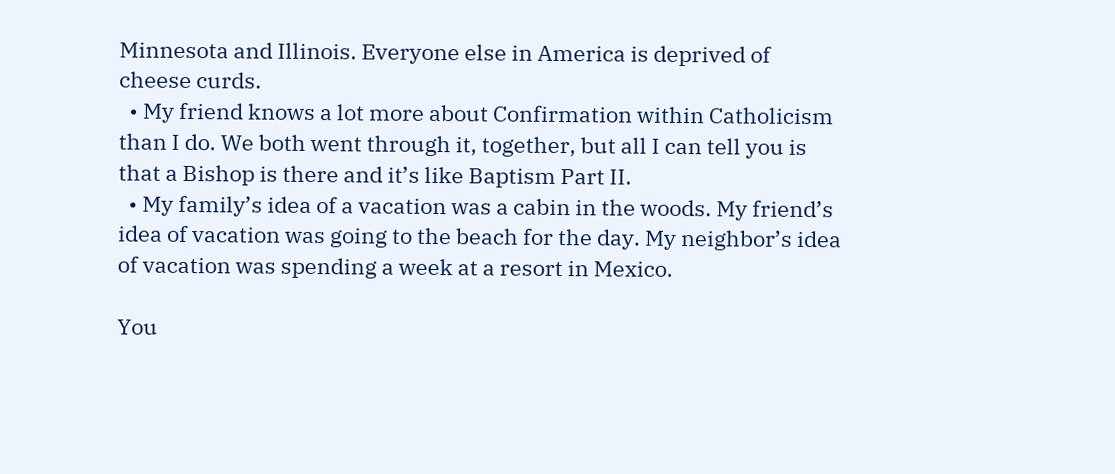Minnesota and Illinois. Everyone else in America is deprived of cheese curds.
  • My friend knows a lot more about Confirmation within Catholicism than I do. We both went through it, together, but all I can tell you is that a Bishop is there and it’s like Baptism Part II.
  • My family’s idea of a vacation was a cabin in the woods. My friend’s idea of vacation was going to the beach for the day. My neighbor’s idea of vacation was spending a week at a resort in Mexico.

You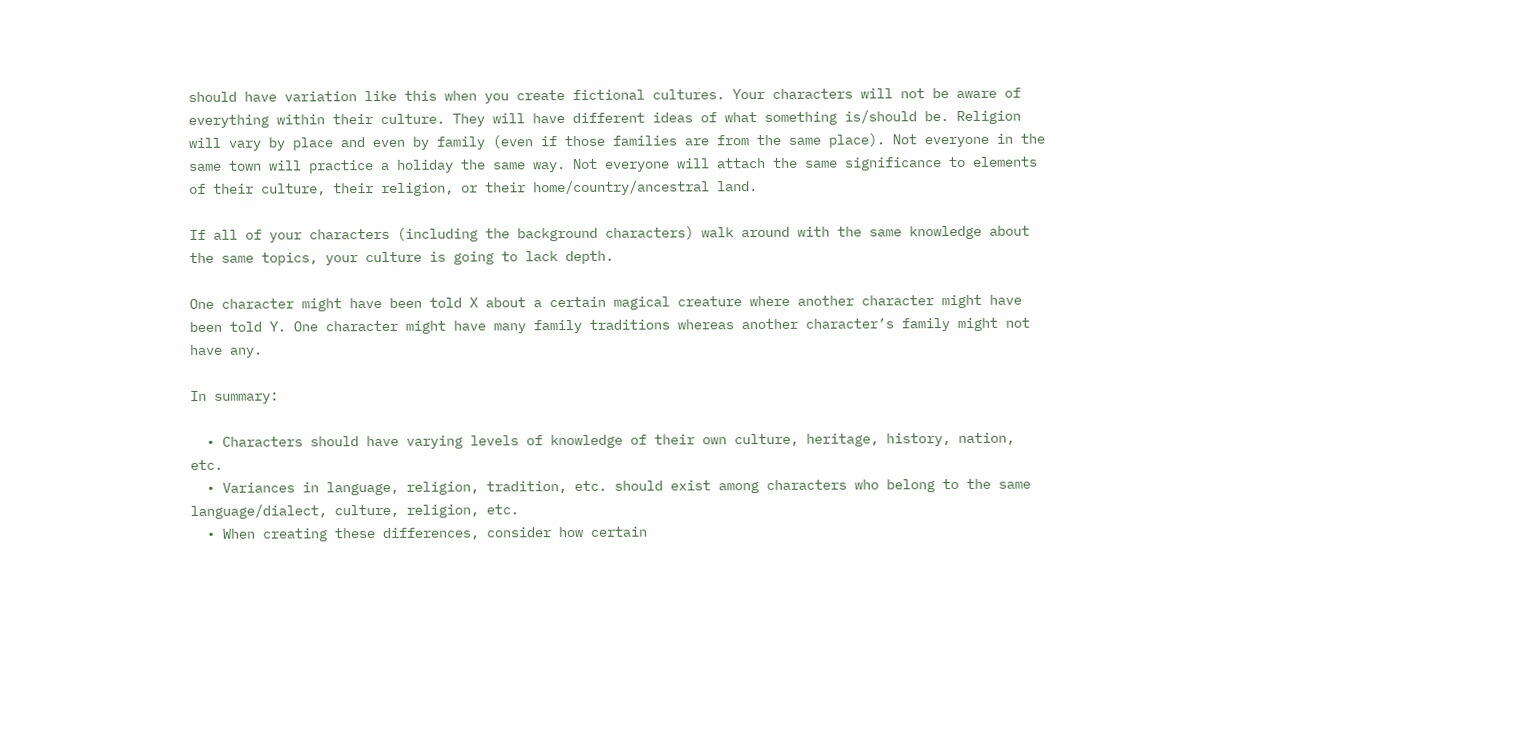should have variation like this when you create fictional cultures. Your characters will not be aware of everything within their culture. They will have different ideas of what something is/should be. Religion will vary by place and even by family (even if those families are from the same place). Not everyone in the same town will practice a holiday the same way. Not everyone will attach the same significance to elements of their culture, their religion, or their home/country/ancestral land.

If all of your characters (including the background characters) walk around with the same knowledge about the same topics, your culture is going to lack depth.

One character might have been told X about a certain magical creature where another character might have been told Y. One character might have many family traditions whereas another character’s family might not have any.

In summary:

  • Characters should have varying levels of knowledge of their own culture, heritage, history, nation, etc.
  • Variances in language, religion, tradition, etc. should exist among characters who belong to the same language/dialect, culture, religion, etc.
  • When creating these differences, consider how certain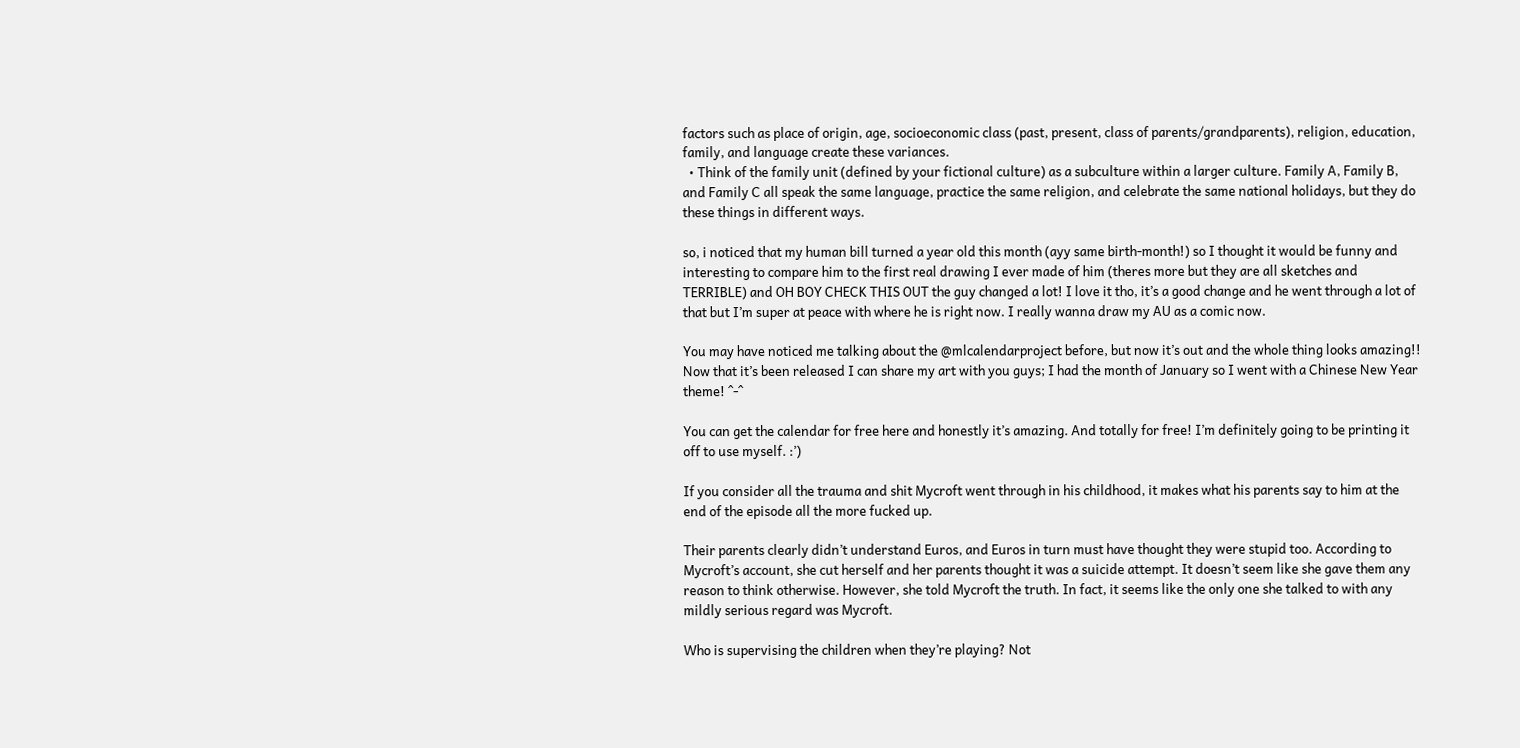factors such as place of origin, age, socioeconomic class (past, present, class of parents/grandparents), religion, education, family, and language create these variances.
  • Think of the family unit (defined by your fictional culture) as a subculture within a larger culture. Family A, Family B, and Family C all speak the same language, practice the same religion, and celebrate the same national holidays, but they do these things in different ways.

so, i noticed that my human bill turned a year old this month (ayy same birth-month!) so I thought it would be funny and interesting to compare him to the first real drawing I ever made of him (theres more but they are all sketches and TERRIBLE) and OH BOY CHECK THIS OUT the guy changed a lot! I love it tho, it’s a good change and he went through a lot of that but I’m super at peace with where he is right now. I really wanna draw my AU as a comic now.

You may have noticed me talking about the @mlcalendarproject before, but now it’s out and the whole thing looks amazing!! Now that it’s been released I can share my art with you guys; I had the month of January so I went with a Chinese New Year theme! ^-^

You can get the calendar for free here and honestly it’s amazing. And totally for free! I’m definitely going to be printing it off to use myself. :’)

If you consider all the trauma and shit Mycroft went through in his childhood, it makes what his parents say to him at the end of the episode all the more fucked up.

Their parents clearly didn’t understand Euros, and Euros in turn must have thought they were stupid too. According to Mycroft’s account, she cut herself and her parents thought it was a suicide attempt. It doesn’t seem like she gave them any reason to think otherwise. However, she told Mycroft the truth. In fact, it seems like the only one she talked to with any mildly serious regard was Mycroft.

Who is supervising the children when they’re playing? Not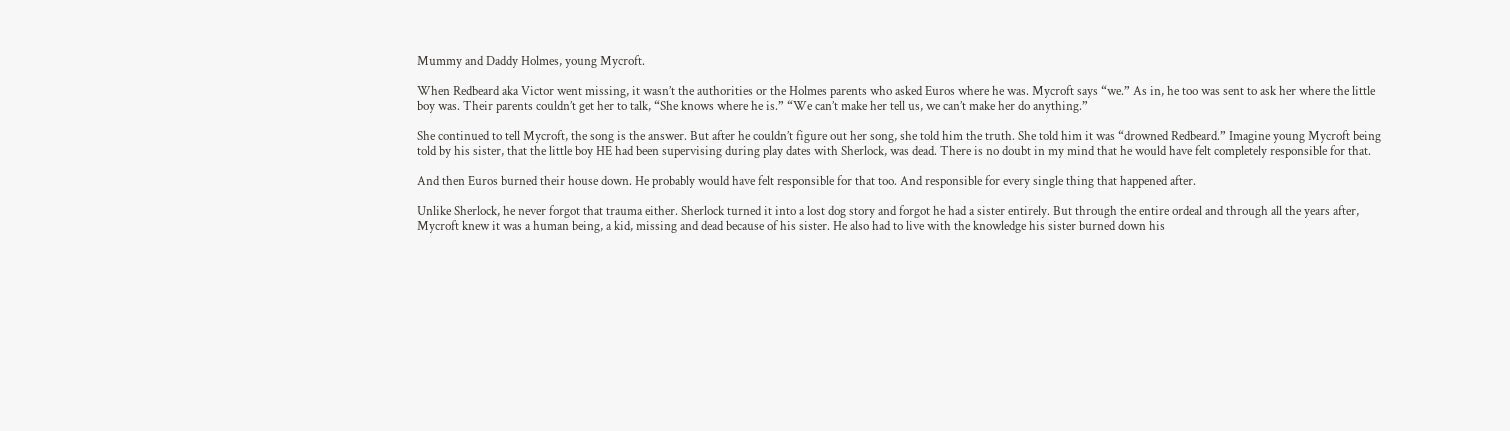Mummy and Daddy Holmes, young Mycroft.

When Redbeard aka Victor went missing, it wasn’t the authorities or the Holmes parents who asked Euros where he was. Mycroft says “we.” As in, he too was sent to ask her where the little boy was. Their parents couldn’t get her to talk, “She knows where he is.” “We can’t make her tell us, we can’t make her do anything.”

She continued to tell Mycroft, the song is the answer. But after he couldn’t figure out her song, she told him the truth. She told him it was “drowned Redbeard.” Imagine young Mycroft being told by his sister, that the little boy HE had been supervising during play dates with Sherlock, was dead. There is no doubt in my mind that he would have felt completely responsible for that.

And then Euros burned their house down. He probably would have felt responsible for that too. And responsible for every single thing that happened after.

Unlike Sherlock, he never forgot that trauma either. Sherlock turned it into a lost dog story and forgot he had a sister entirely. But through the entire ordeal and through all the years after, Mycroft knew it was a human being, a kid, missing and dead because of his sister. He also had to live with the knowledge his sister burned down his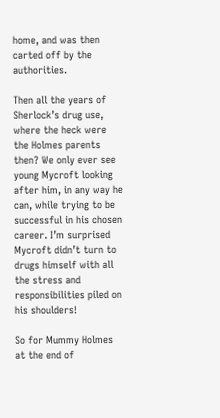home, and was then carted off by the authorities.

Then all the years of Sherlock’s drug use, where the heck were the Holmes parents then? We only ever see young Mycroft looking after him, in any way he can, while trying to be successful in his chosen career. I’m surprised Mycroft didn’t turn to drugs himself with all the stress and responsibilities piled on his shoulders!

So for Mummy Holmes at the end of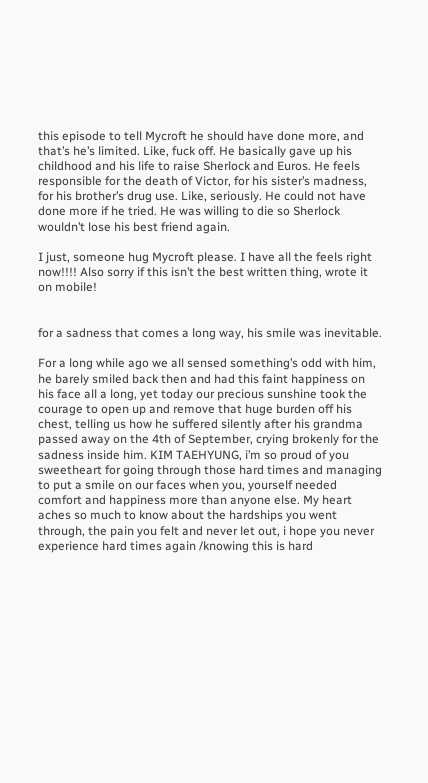this episode to tell Mycroft he should have done more, and that’s he’s limited. Like, fuck off. He basically gave up his childhood and his life to raise Sherlock and Euros. He feels responsible for the death of Victor, for his sister’s madness, for his brother’s drug use. Like, seriously. He could not have done more if he tried. He was willing to die so Sherlock wouldn’t lose his best friend again.

I just, someone hug Mycroft please. I have all the feels right now!!!! Also sorry if this isn’t the best written thing, wrote it on mobile!


for a sadness that comes a long way, his smile was inevitable.

For a long while ago we all sensed something’s odd with him, he barely smiled back then and had this faint happiness on his face all a long, yet today our precious sunshine took the courage to open up and remove that huge burden off his chest, telling us how he suffered silently after his grandma passed away on the 4th of September, crying brokenly for the sadness inside him. KIM TAEHYUNG, i’m so proud of you sweetheart for going through those hard times and managing to put a smile on our faces when you, yourself needed comfort and happiness more than anyone else. My heart aches so much to know about the hardships you went through, the pain you felt and never let out, i hope you never experience hard times again /knowing this is hard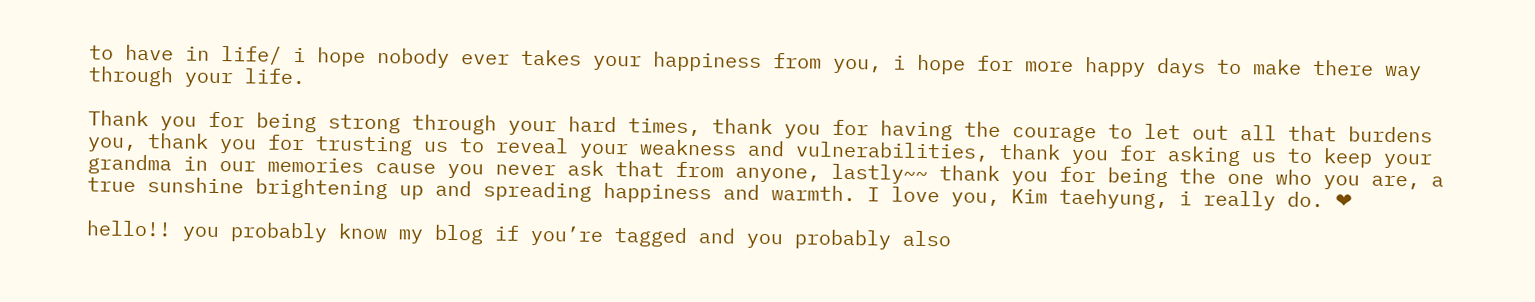to have in life/ i hope nobody ever takes your happiness from you, i hope for more happy days to make there way through your life.

Thank you for being strong through your hard times, thank you for having the courage to let out all that burdens you, thank you for trusting us to reveal your weakness and vulnerabilities, thank you for asking us to keep your grandma in our memories cause you never ask that from anyone, lastly~~ thank you for being the one who you are, a true sunshine brightening up and spreading happiness and warmth. I love you, Kim taehyung, i really do. ❤

hello!! you probably know my blog if you’re tagged and you probably also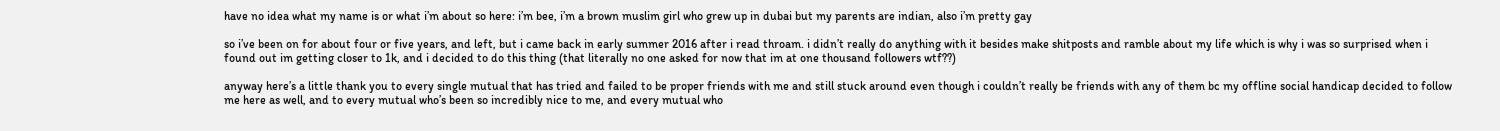have no idea what my name is or what i’m about so here: i’m bee, i’m a brown muslim girl who grew up in dubai but my parents are indian, also i’m pretty gay

so i’ve been on for about four or five years, and left, but i came back in early summer 2016 after i read throam. i didn’t really do anything with it besides make shitposts and ramble about my life which is why i was so surprised when i found out im getting closer to 1k, and i decided to do this thing (that literally no one asked for now that im at one thousand followers wtf??)

anyway here’s a little thank you to every single mutual that has tried and failed to be proper friends with me and still stuck around even though i couldn’t really be friends with any of them bc my offline social handicap decided to follow me here as well, and to every mutual who’s been so incredibly nice to me, and every mutual who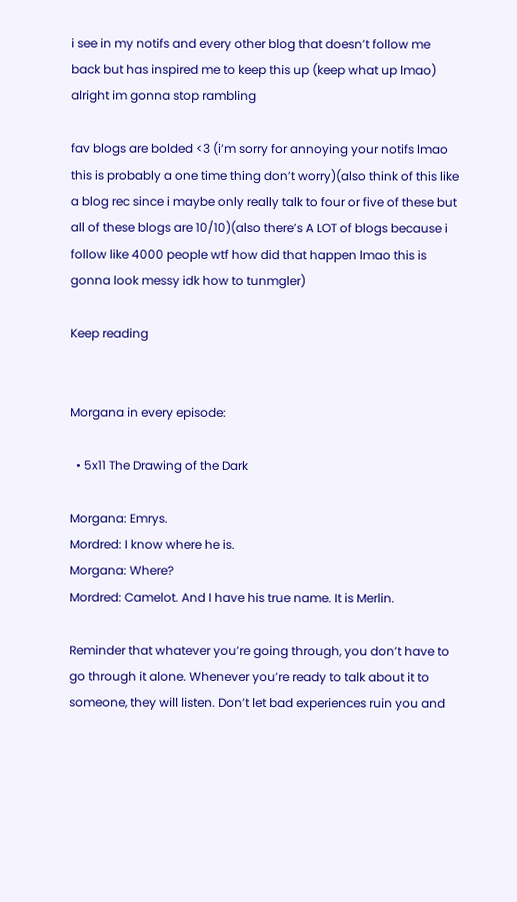i see in my notifs and every other blog that doesn’t follow me back but has inspired me to keep this up (keep what up lmao) alright im gonna stop rambling

fav blogs are bolded <3 (i’m sorry for annoying your notifs lmao this is probably a one time thing don’t worry)(also think of this like a blog rec since i maybe only really talk to four or five of these but all of these blogs are 10/10)(also there’s A LOT of blogs because i follow like 4000 people wtf how did that happen lmao this is gonna look messy idk how to tunmgler)

Keep reading


Morgana in every episode:

  • 5x11 The Drawing of the Dark

Morgana: Emrys.
Mordred: I know where he is.
Morgana: Where?
Mordred: Camelot. And I have his true name. It is Merlin.

Reminder that whatever you’re going through, you don’t have to go through it alone. Whenever you’re ready to talk about it to someone, they will listen. Don’t let bad experiences ruin you and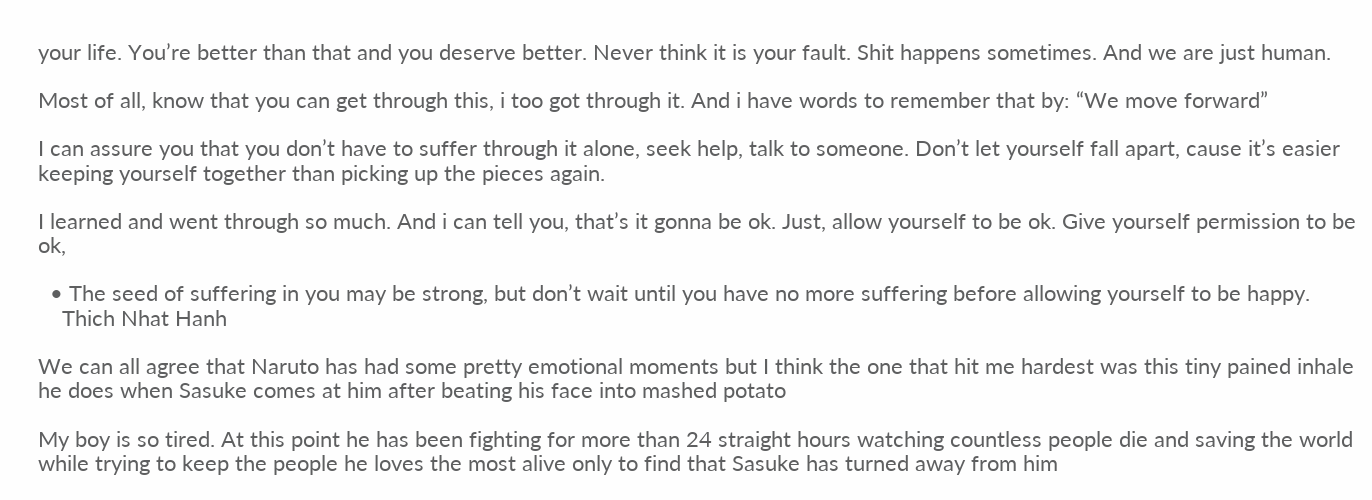your life. You’re better than that and you deserve better. Never think it is your fault. Shit happens sometimes. And we are just human.

Most of all, know that you can get through this, i too got through it. And i have words to remember that by: “We move forward”

I can assure you that you don’t have to suffer through it alone, seek help, talk to someone. Don’t let yourself fall apart, cause it’s easier keeping yourself together than picking up the pieces again.

I learned and went through so much. And i can tell you, that’s it gonna be ok. Just, allow yourself to be ok. Give yourself permission to be ok,

  • The seed of suffering in you may be strong, but don’t wait until you have no more suffering before allowing yourself to be happy.
    Thich Nhat Hanh

We can all agree that Naruto has had some pretty emotional moments but I think the one that hit me hardest was this tiny pained inhale he does when Sasuke comes at him after beating his face into mashed potato

My boy is so tired. At this point he has been fighting for more than 24 straight hours watching countless people die and saving the world while trying to keep the people he loves the most alive only to find that Sasuke has turned away from him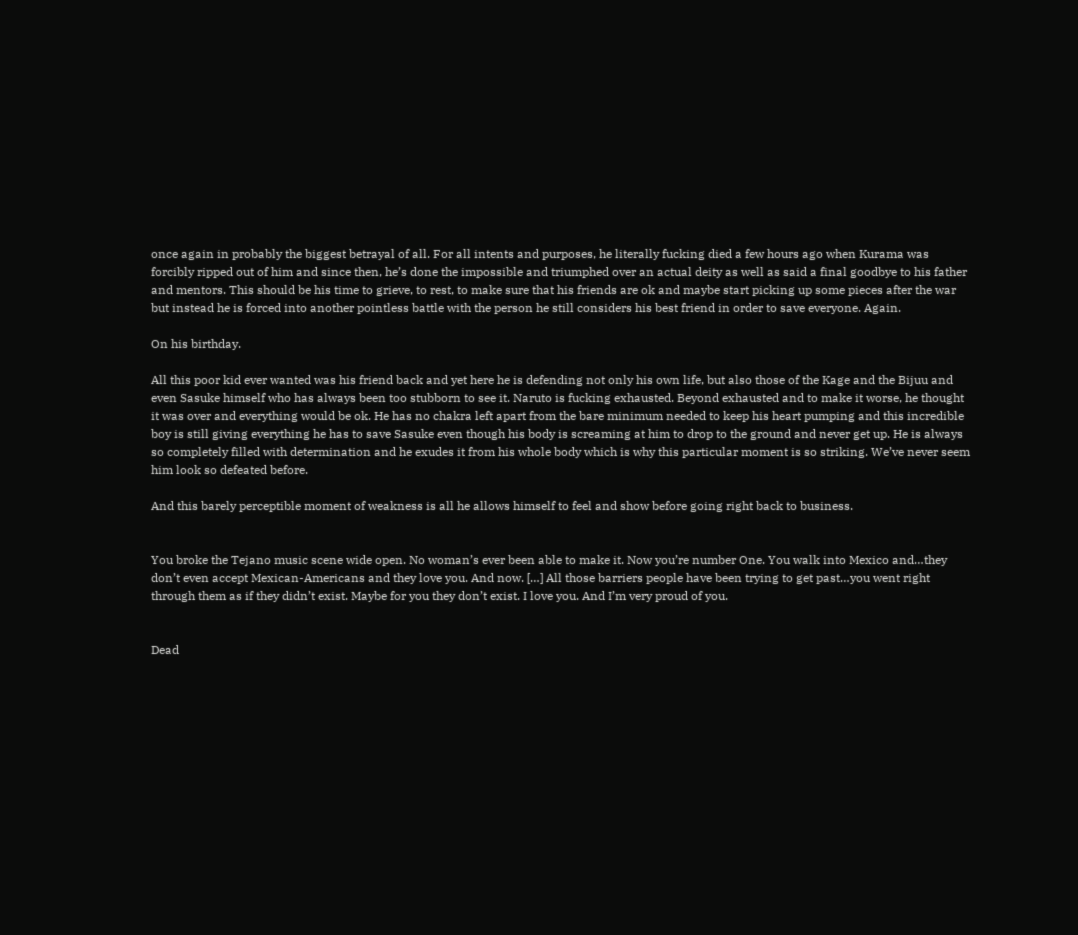once again in probably the biggest betrayal of all. For all intents and purposes, he literally fucking died a few hours ago when Kurama was forcibly ripped out of him and since then, he’s done the impossible and triumphed over an actual deity as well as said a final goodbye to his father and mentors. This should be his time to grieve, to rest, to make sure that his friends are ok and maybe start picking up some pieces after the war but instead he is forced into another pointless battle with the person he still considers his best friend in order to save everyone. Again.

On his birthday.

All this poor kid ever wanted was his friend back and yet here he is defending not only his own life, but also those of the Kage and the Bijuu and even Sasuke himself who has always been too stubborn to see it. Naruto is fucking exhausted. Beyond exhausted and to make it worse, he thought it was over and everything would be ok. He has no chakra left apart from the bare minimum needed to keep his heart pumping and this incredible boy is still giving everything he has to save Sasuke even though his body is screaming at him to drop to the ground and never get up. He is always so completely filled with determination and he exudes it from his whole body which is why this particular moment is so striking. We’ve never seem him look so defeated before.

And this barely perceptible moment of weakness is all he allows himself to feel and show before going right back to business.


You broke the Tejano music scene wide open. No woman’s ever been able to make it. Now you’re number One. You walk into Mexico and…they don’t even accept Mexican-Americans and they love you. And now. […] All those barriers people have been trying to get past…you went right through them as if they didn’t exist. Maybe for you they don’t exist. I love you. And I’m very proud of you.


Dead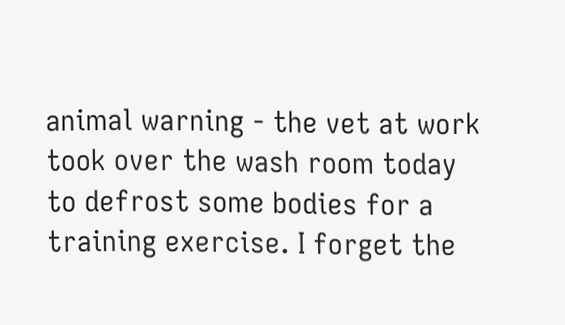animal warning - the vet at work took over the wash room today to defrost some bodies for a training exercise. I forget the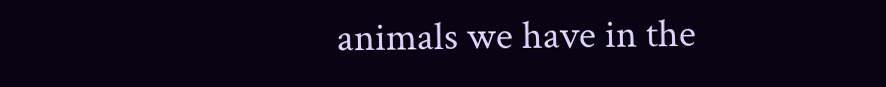animals we have in the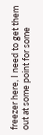freezer here, I need to get them out at some point for some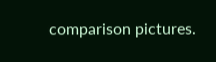comparison pictures.